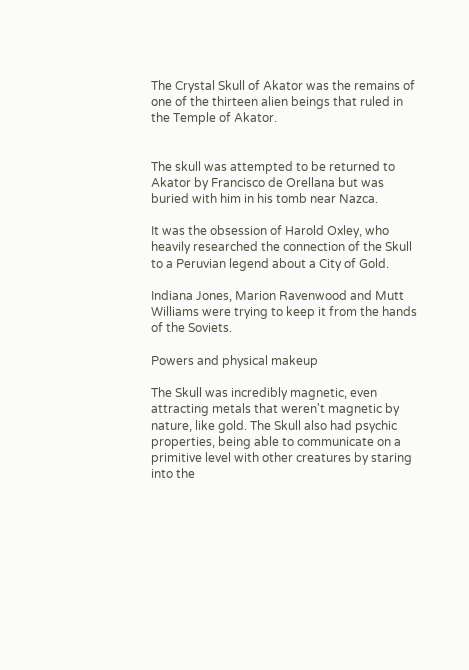The Crystal Skull of Akator was the remains of one of the thirteen alien beings that ruled in the Temple of Akator.


The skull was attempted to be returned to Akator by Francisco de Orellana but was buried with him in his tomb near Nazca.

It was the obsession of Harold Oxley, who heavily researched the connection of the Skull to a Peruvian legend about a City of Gold.

Indiana Jones, Marion Ravenwood and Mutt Williams were trying to keep it from the hands of the Soviets.

Powers and physical makeup

The Skull was incredibly magnetic, even attracting metals that weren't magnetic by nature, like gold. The Skull also had psychic properties, being able to communicate on a primitive level with other creatures by staring into the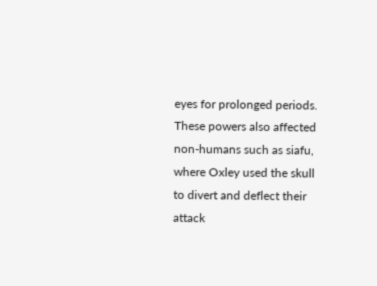eyes for prolonged periods. These powers also affected non-humans such as siafu, where Oxley used the skull to divert and deflect their attack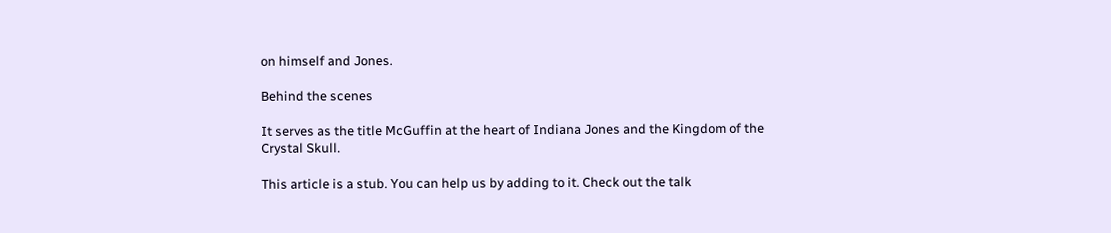on himself and Jones.

Behind the scenes

It serves as the title McGuffin at the heart of Indiana Jones and the Kingdom of the Crystal Skull.

This article is a stub. You can help us by adding to it. Check out the talk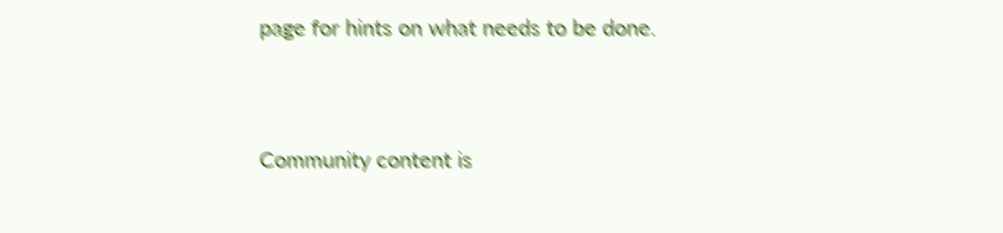page for hints on what needs to be done.



Community content is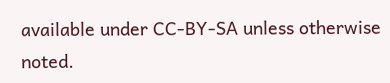available under CC-BY-SA unless otherwise noted.